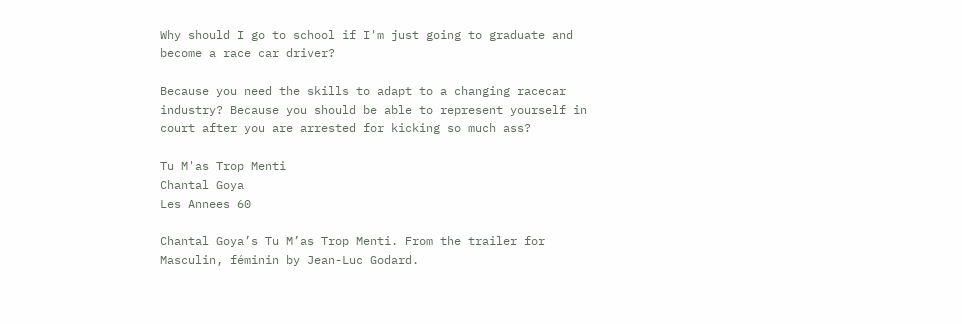Why should I go to school if I'm just going to graduate and become a race car driver?

Because you need the skills to adapt to a changing racecar industry? Because you should be able to represent yourself in court after you are arrested for kicking so much ass?

Tu M'as Trop Menti
Chantal Goya
Les Annees 60

Chantal Goya’s Tu M’as Trop Menti. From the trailer for Masculin, féminin by Jean-Luc Godard.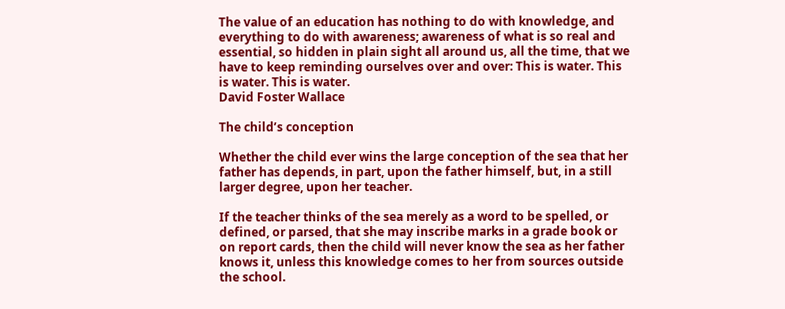The value of an education has nothing to do with knowledge, and everything to do with awareness; awareness of what is so real and essential, so hidden in plain sight all around us, all the time, that we have to keep reminding ourselves over and over: This is water. This is water. This is water.
David Foster Wallace

The child’s conception

Whether the child ever wins the large conception of the sea that her father has depends, in part, upon the father himself, but, in a still larger degree, upon her teacher.

If the teacher thinks of the sea merely as a word to be spelled, or defined, or parsed, that she may inscribe marks in a grade book or on report cards, then the child will never know the sea as her father knows it, unless this knowledge comes to her from sources outside the school.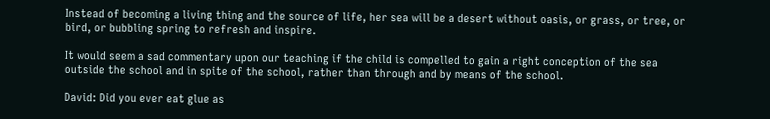Instead of becoming a living thing and the source of life, her sea will be a desert without oasis, or grass, or tree, or bird, or bubbling spring to refresh and inspire.

It would seem a sad commentary upon our teaching if the child is compelled to gain a right conception of the sea outside the school and in spite of the school, rather than through and by means of the school.

David: Did you ever eat glue as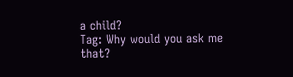a child?
Tag: Why would you ask me that?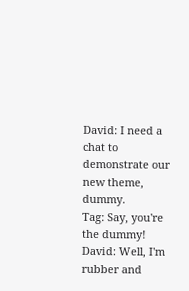David: I need a chat to demonstrate our new theme, dummy.
Tag: Say, you're the dummy!
David: Well, I'm rubber and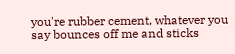you're rubber cement, whatever you say bounces off me and sticks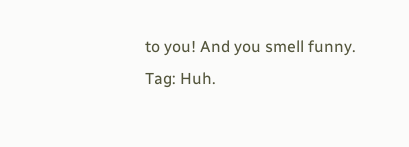to you! And you smell funny.
Tag: Huh.